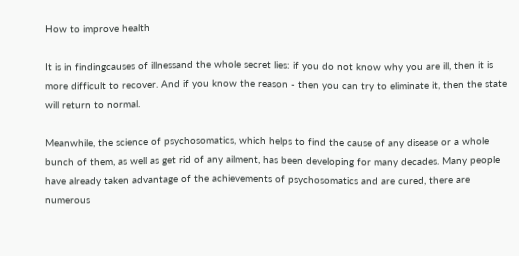How to improve health

It is in findingcauses of illnessand the whole secret lies: if you do not know why you are ill, then it is more difficult to recover. And if you know the reason - then you can try to eliminate it, then the state will return to normal.

Meanwhile, the science of psychosomatics, which helps to find the cause of any disease or a whole bunch of them, as well as get rid of any ailment, has been developing for many decades. Many people have already taken advantage of the achievements of psychosomatics and are cured, there are numerous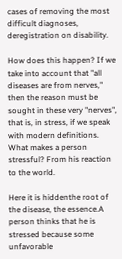cases of removing the most difficult diagnoses, deregistration on disability.

How does this happen? If we take into account that "all diseases are from nerves," then the reason must be sought in these very "nerves", that is, in stress, if we speak with modern definitions. What makes a person stressful? From his reaction to the world.

Here it is hiddenthe root of the disease, the essence.A person thinks that he is stressed because some unfavorable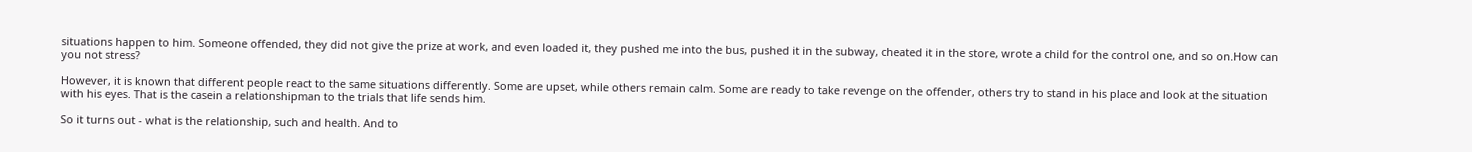situations happen to him. Someone offended, they did not give the prize at work, and even loaded it, they pushed me into the bus, pushed it in the subway, cheated it in the store, wrote a child for the control one, and so on.How can you not stress?

However, it is known that different people react to the same situations differently. Some are upset, while others remain calm. Some are ready to take revenge on the offender, others try to stand in his place and look at the situation with his eyes. That is the casein a relationshipman to the trials that life sends him.

So it turns out - what is the relationship, such and health. And to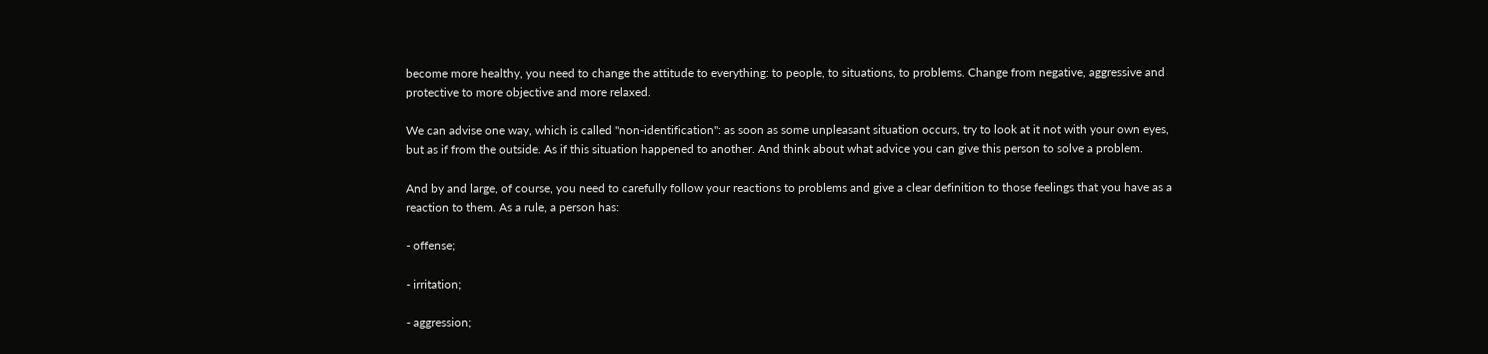become more healthy, you need to change the attitude to everything: to people, to situations, to problems. Change from negative, aggressive and protective to more objective and more relaxed.

We can advise one way, which is called "non-identification": as soon as some unpleasant situation occurs, try to look at it not with your own eyes, but as if from the outside. As if this situation happened to another. And think about what advice you can give this person to solve a problem.

And by and large, of course, you need to carefully follow your reactions to problems and give a clear definition to those feelings that you have as a reaction to them. As a rule, a person has:

- offense;

- irritation;

- aggression;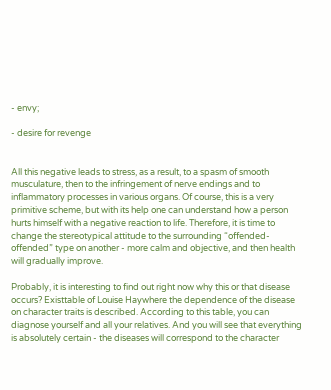- envy;

- desire for revenge


All this negative leads to stress, as a result, to a spasm of smooth musculature, then to the infringement of nerve endings and to inflammatory processes in various organs. Of course, this is a very primitive scheme, but with its help one can understand how a person hurts himself with a negative reaction to life. Therefore, it is time to change the stereotypical attitude to the surrounding “offended-offended” type on another - more calm and objective, and then health will gradually improve.

Probably, it is interesting to find out right now why this or that disease occurs? Existtable of Louise Haywhere the dependence of the disease on character traits is described. According to this table, you can diagnose yourself and all your relatives. And you will see that everything is absolutely certain - the diseases will correspond to the character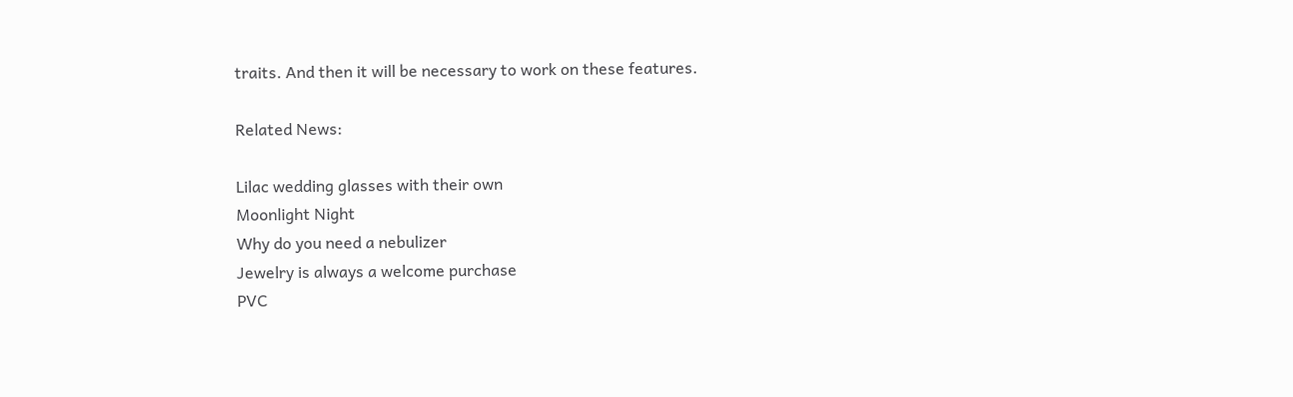traits. And then it will be necessary to work on these features.

Related News:

Lilac wedding glasses with their own
Moonlight Night
Why do you need a nebulizer
Jewelry is always a welcome purchase
PVC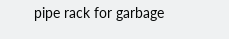pipe rack for garbage